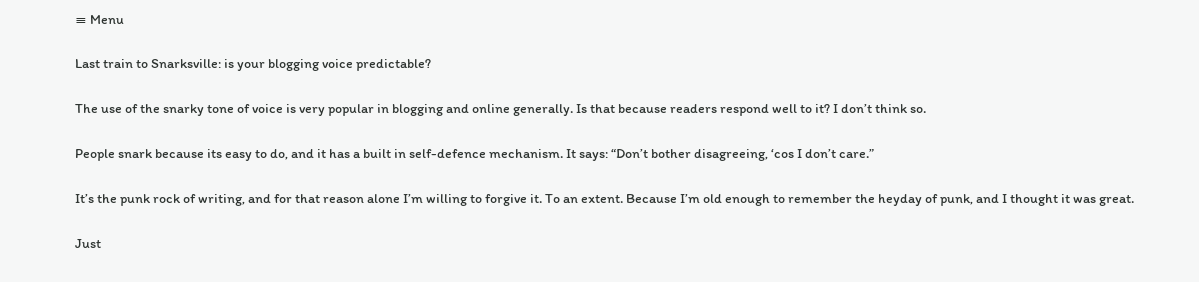≡ Menu

Last train to Snarksville: is your blogging voice predictable?

The use of the snarky tone of voice is very popular in blogging and online generally. Is that because readers respond well to it? I don’t think so.

People snark because its easy to do, and it has a built in self-defence mechanism. It says: “Don’t bother disagreeing, ‘cos I don’t care.”

It’s the punk rock of writing, and for that reason alone I’m willing to forgive it. To an extent. Because I’m old enough to remember the heyday of punk, and I thought it was great.

Just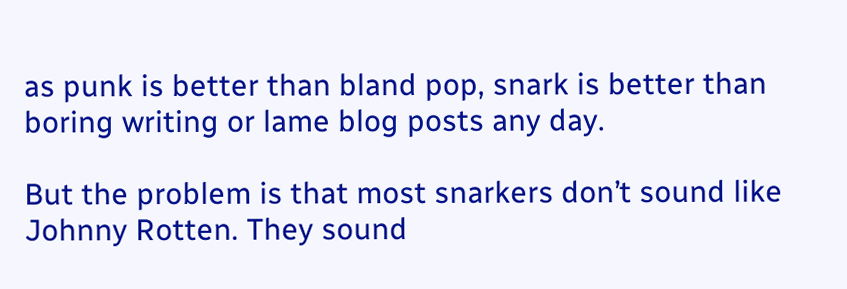as punk is better than bland pop, snark is better than boring writing or lame blog posts any day.

But the problem is that most snarkers don’t sound like Johnny Rotten. They sound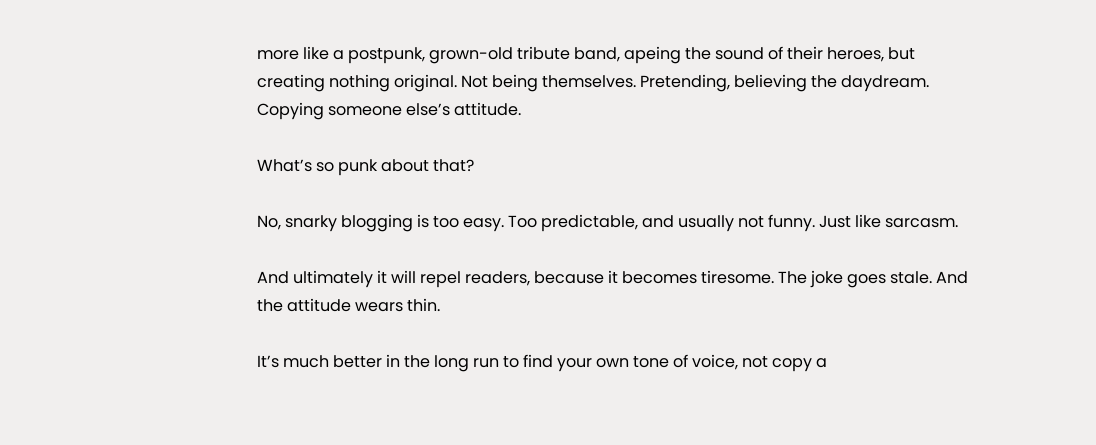more like a postpunk, grown-old tribute band, apeing the sound of their heroes, but creating nothing original. Not being themselves. Pretending, believing the daydream. Copying someone else’s attitude.

What’s so punk about that?

No, snarky blogging is too easy. Too predictable, and usually not funny. Just like sarcasm.

And ultimately it will repel readers, because it becomes tiresome. The joke goes stale. And the attitude wears thin.

It’s much better in the long run to find your own tone of voice, not copy a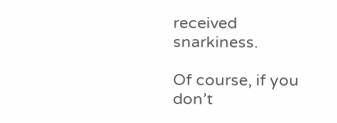received snarkiness.

Of course, if you don’t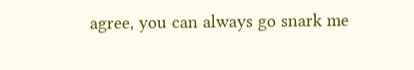agree, you can always go snark me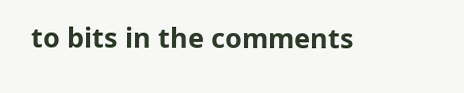to bits in the comments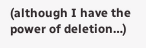(although I have the power of deletion…)